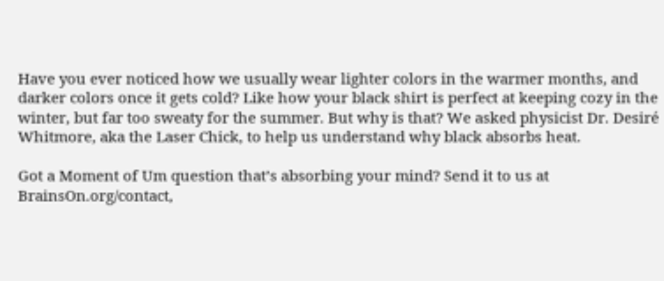Have you ever noticed how we usually wear lighter colors in the warmer months, and darker colors once it gets cold? Like how your black shirt is perfect at keeping cozy in the winter, but far too sweaty for the summer. But why is that? We asked physicist Dr. Desiré Whitmore, aka the Laser Chick, to help us understand why black absorbs heat.

Got a Moment of Um question that’s absorbing your mind? Send it to us at BrainsOn.org/contact,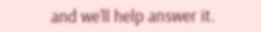and we’ll help answer it.